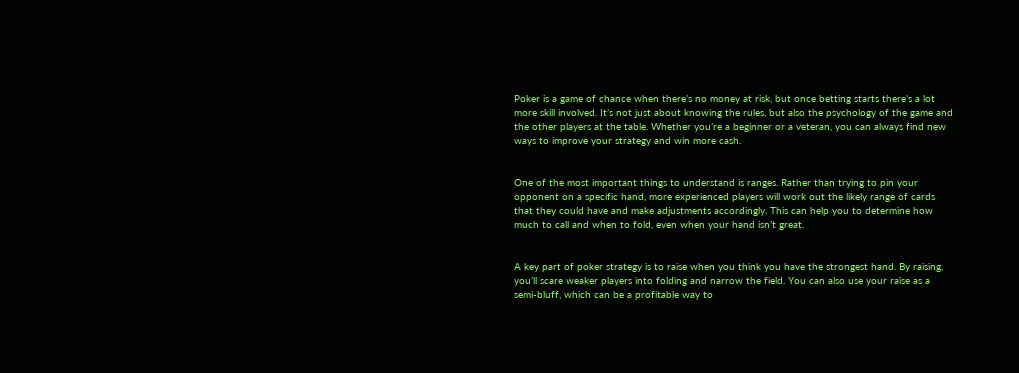Poker is a game of chance when there’s no money at risk, but once betting starts there’s a lot more skill involved. It’s not just about knowing the rules, but also the psychology of the game and the other players at the table. Whether you’re a beginner or a veteran, you can always find new ways to improve your strategy and win more cash.


One of the most important things to understand is ranges. Rather than trying to pin your opponent on a specific hand, more experienced players will work out the likely range of cards that they could have and make adjustments accordingly. This can help you to determine how much to call and when to fold, even when your hand isn’t great.


A key part of poker strategy is to raise when you think you have the strongest hand. By raising, you’ll scare weaker players into folding and narrow the field. You can also use your raise as a semi-bluff, which can be a profitable way to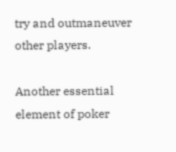try and outmaneuver other players.

Another essential element of poker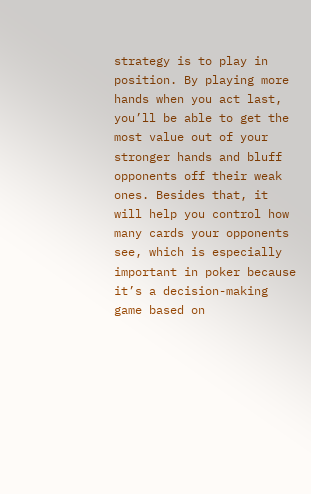strategy is to play in position. By playing more hands when you act last, you’ll be able to get the most value out of your stronger hands and bluff opponents off their weak ones. Besides that, it will help you control how many cards your opponents see, which is especially important in poker because it’s a decision-making game based on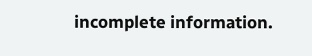incomplete information.